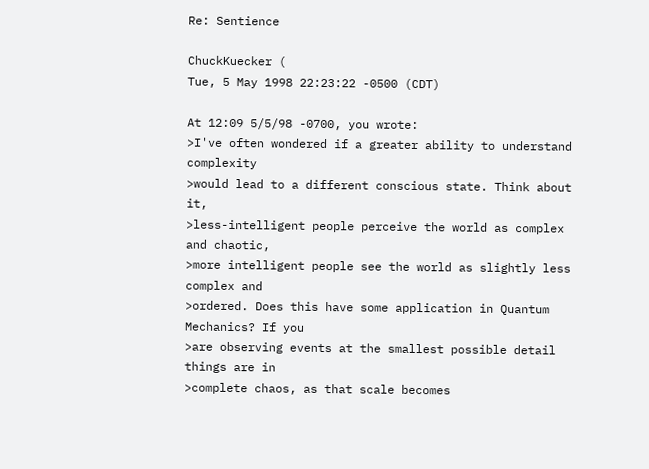Re: Sentience

ChuckKuecker (
Tue, 5 May 1998 22:23:22 -0500 (CDT)

At 12:09 5/5/98 -0700, you wrote:
>I've often wondered if a greater ability to understand complexity
>would lead to a different conscious state. Think about it,
>less-intelligent people perceive the world as complex and chaotic,
>more intelligent people see the world as slightly less complex and
>ordered. Does this have some application in Quantum Mechanics? If you
>are observing events at the smallest possible detail things are in
>complete chaos, as that scale becomes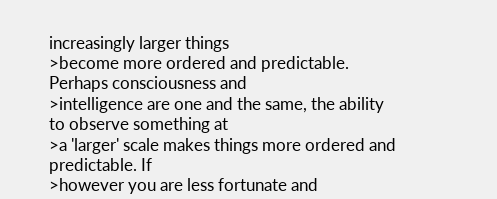increasingly larger things
>become more ordered and predictable. Perhaps consciousness and
>intelligence are one and the same, the ability to observe something at
>a 'larger' scale makes things more ordered and predictable. If
>however you are less fortunate and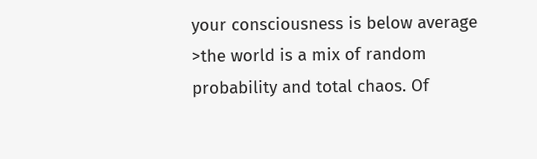your consciousness is below average
>the world is a mix of random probability and total chaos. Of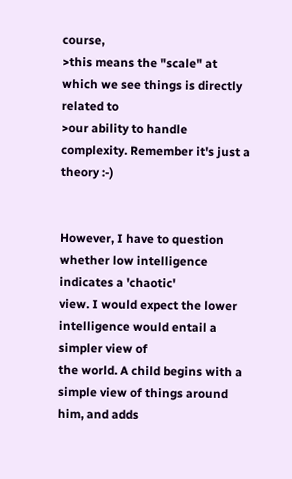course,
>this means the "scale" at which we see things is directly related to
>our ability to handle complexity. Remember it's just a theory :-)


However, I have to question whether low intelligence indicates a 'chaotic'
view. I would expect the lower intelligence would entail a simpler view of
the world. A child begins with a simple view of things around him, and adds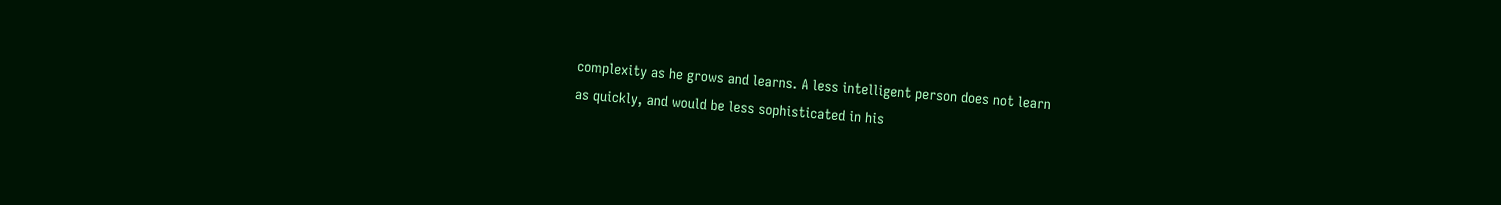complexity as he grows and learns. A less intelligent person does not learn
as quickly, and would be less sophisticated in his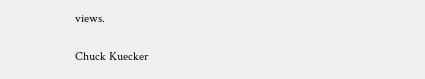views.

Chuck Kuecker